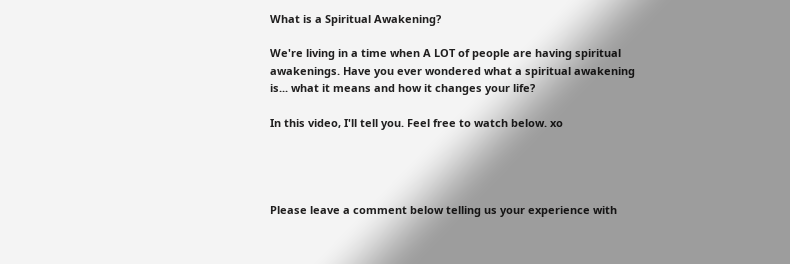What is a Spiritual Awakening?

We're living in a time when A LOT of people are having spiritual awakenings. Have you ever wondered what a spiritual awakening is... what it means and how it changes your life?

In this video, I'll tell you. Feel free to watch below. xo




Please leave a comment below telling us your experience with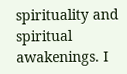spirituality and spiritual awakenings. I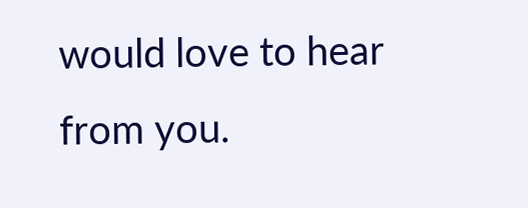would love to hear from you.